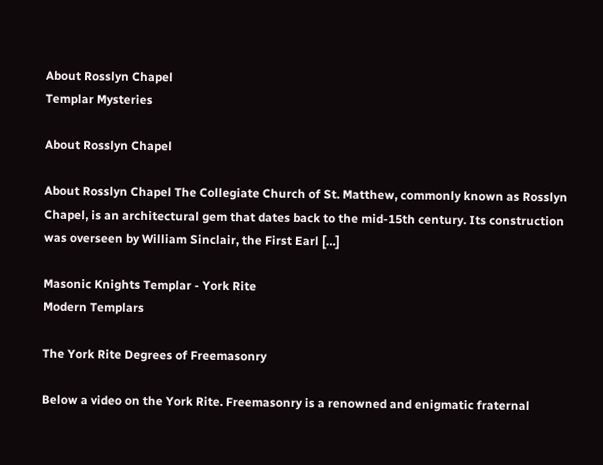About Rosslyn Chapel
Templar Mysteries

About Rosslyn Chapel

About Rosslyn Chapel The Collegiate Church of St. Matthew, commonly known as Rosslyn Chapel, is an architectural gem that dates back to the mid-15th century. Its construction was overseen by William Sinclair, the First Earl […]

Masonic Knights Templar - York Rite
Modern Templars

The York Rite Degrees of Freemasonry

Below a video on the York Rite. Freemasonry is a renowned and enigmatic fraternal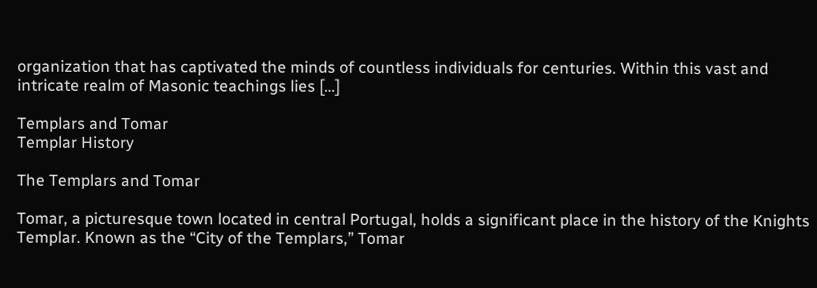organization that has captivated the minds of countless individuals for centuries. Within this vast and intricate realm of Masonic teachings lies […]

Templars and Tomar
Templar History

The Templars and Tomar

Tomar, a picturesque town located in central Portugal, holds a significant place in the history of the Knights Templar. Known as the “City of the Templars,” Tomar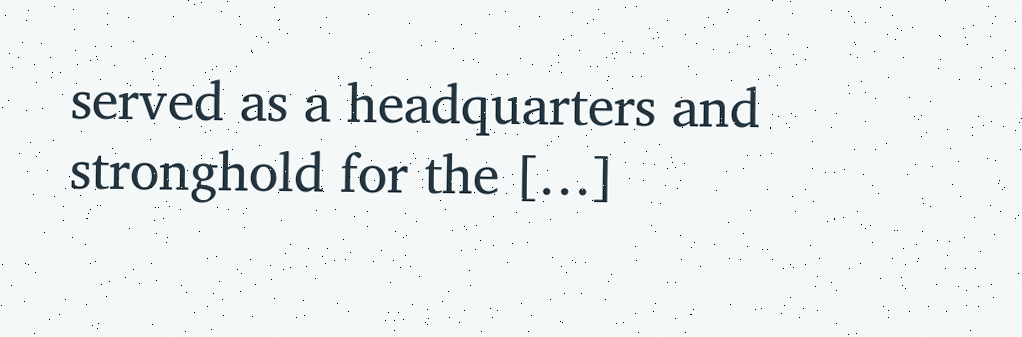served as a headquarters and stronghold for the […]